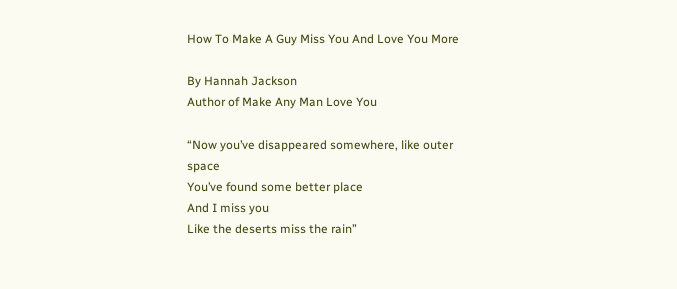How To Make A Guy Miss You And Love You More

By Hannah Jackson
Author of Make Any Man Love You

“Now you’ve disappeared somewhere, like outer space
You’ve found some better place
And I miss you
Like the deserts miss the rain”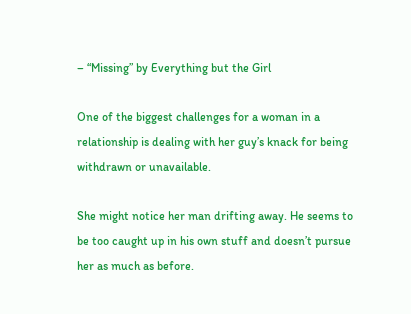– “Missing” by Everything but the Girl

One of the biggest challenges for a woman in a relationship is dealing with her guy’s knack for being withdrawn or unavailable.

She might notice her man drifting away. He seems to be too caught up in his own stuff and doesn’t pursue her as much as before.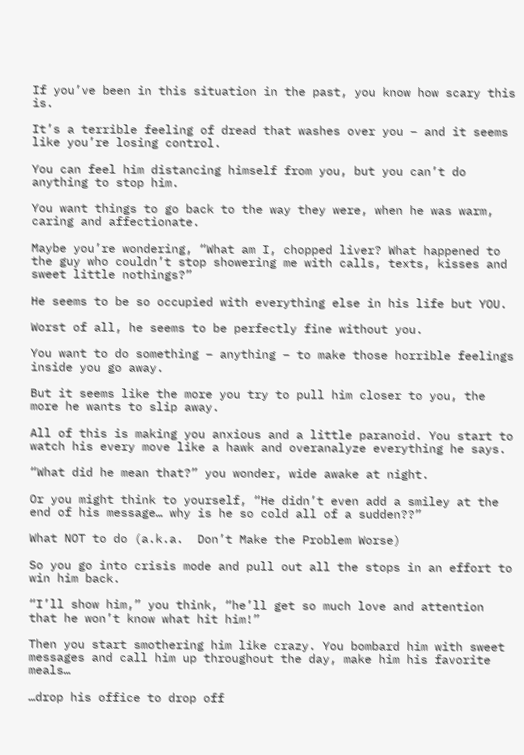If you’ve been in this situation in the past, you know how scary this is.

It’s a terrible feeling of dread that washes over you – and it seems like you’re losing control.

You can feel him distancing himself from you, but you can’t do anything to stop him.

You want things to go back to the way they were, when he was warm, caring and affectionate.

Maybe you’re wondering, “What am I, chopped liver? What happened to the guy who couldn’t stop showering me with calls, texts, kisses and sweet little nothings?”

He seems to be so occupied with everything else in his life but YOU.

Worst of all, he seems to be perfectly fine without you.

You want to do something – anything – to make those horrible feelings inside you go away.

But it seems like the more you try to pull him closer to you, the more he wants to slip away.

All of this is making you anxious and a little paranoid. You start to watch his every move like a hawk and overanalyze everything he says.

“What did he mean that?” you wonder, wide awake at night.

Or you might think to yourself, “He didn’t even add a smiley at the end of his message… why is he so cold all of a sudden??”

What NOT to do (a.k.a.  Don’t Make the Problem Worse)

So you go into crisis mode and pull out all the stops in an effort to win him back.

“I’ll show him,” you think, “he’ll get so much love and attention that he won’t know what hit him!”

Then you start smothering him like crazy. You bombard him with sweet messages and call him up throughout the day, make him his favorite meals…

…drop his office to drop off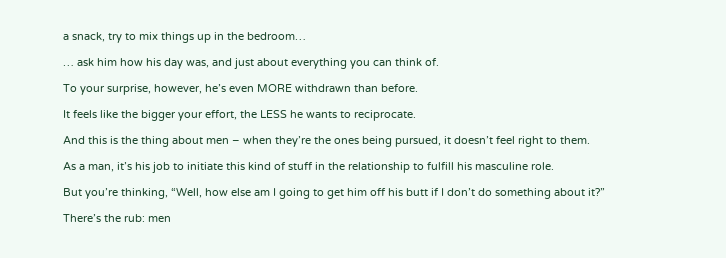a snack, try to mix things up in the bedroom…

… ask him how his day was, and just about everything you can think of.

To your surprise, however, he’s even MORE withdrawn than before.

It feels like the bigger your effort, the LESS he wants to reciprocate.

And this is the thing about men – when they’re the ones being pursued, it doesn’t feel right to them.

As a man, it’s his job to initiate this kind of stuff in the relationship to fulfill his masculine role.

But you’re thinking, “Well, how else am I going to get him off his butt if I don’t do something about it?”

There’s the rub: men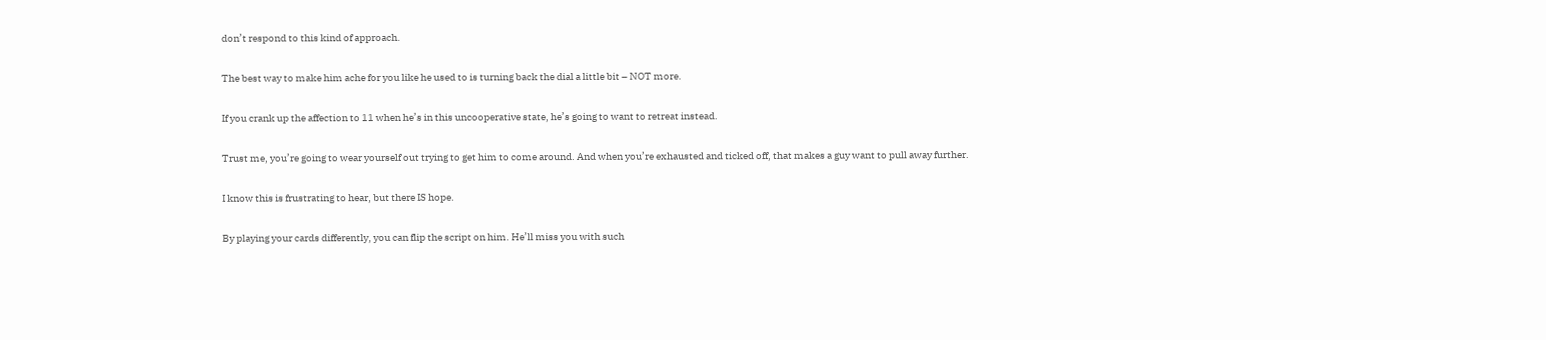don’t respond to this kind of approach.

The best way to make him ache for you like he used to is turning back the dial a little bit – NOT more.

If you crank up the affection to 11 when he’s in this uncooperative state, he’s going to want to retreat instead.

Trust me, you’re going to wear yourself out trying to get him to come around. And when you’re exhausted and ticked off, that makes a guy want to pull away further.

I know this is frustrating to hear, but there IS hope.

By playing your cards differently, you can flip the script on him. He’ll miss you with such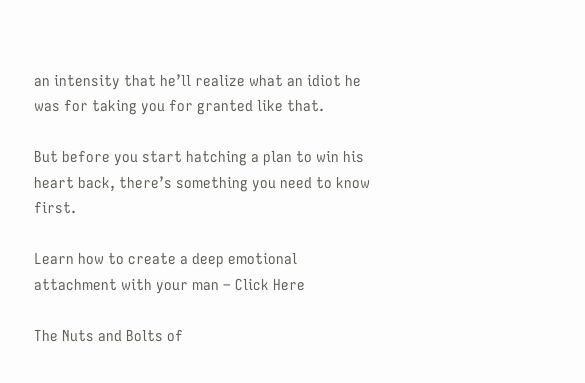an intensity that he’ll realize what an idiot he was for taking you for granted like that.

But before you start hatching a plan to win his heart back, there’s something you need to know first.

Learn how to create a deep emotional attachment with your man – Click Here

The Nuts and Bolts of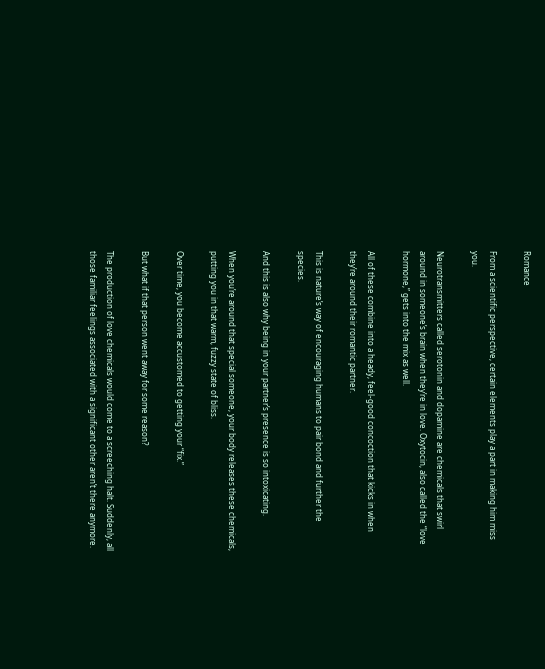Romance

From a scientific perspective, certain elements play a part in making him miss you.

Neurotransmitters called serotonin and dopamine are chemicals that swirl around in someone’s brain when they’re in love. Oxytocin, also called the “love hormone,” gets into the mix as well.

All of these combine into a heady, feel-good concoction that kicks in when they’re around their romantic partner.

This is nature’s way of encouraging humans to pair bond and further the species.

And this is also why being in your partner’s presence is so intoxicating.

When you’re around that special someone, your body releases these chemicals, putting you in that warm, fuzzy state of bliss.

Over time, you become accustomed to getting your “fix.”

But what if that person went away for some reason?

The production of love chemicals would come to a screeching halt. Suddenly, all those familiar feelings associated with a significant other aren’t there anymore.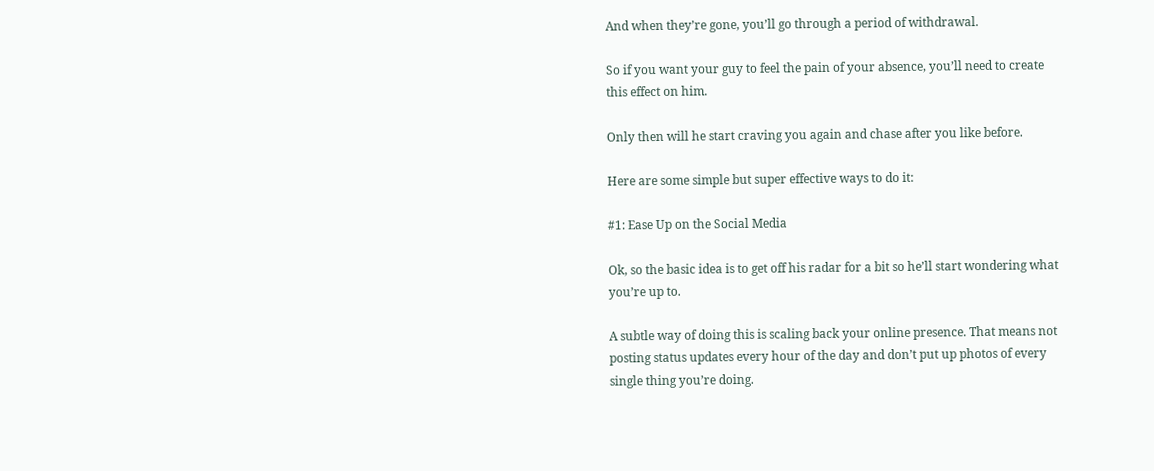And when they’re gone, you’ll go through a period of withdrawal.

So if you want your guy to feel the pain of your absence, you’ll need to create this effect on him.

Only then will he start craving you again and chase after you like before.

Here are some simple but super effective ways to do it:

#1: Ease Up on the Social Media

Ok, so the basic idea is to get off his radar for a bit so he’ll start wondering what you’re up to.

A subtle way of doing this is scaling back your online presence. That means not posting status updates every hour of the day and don’t put up photos of every single thing you’re doing.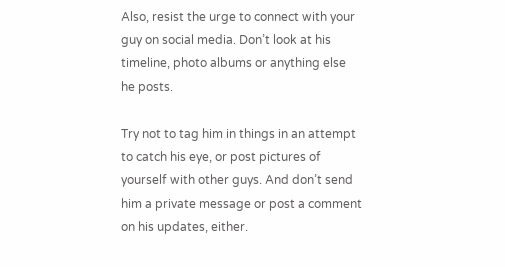Also, resist the urge to connect with your guy on social media. Don’t look at his timeline, photo albums or anything else he posts.

Try not to tag him in things in an attempt to catch his eye, or post pictures of yourself with other guys. And don’t send him a private message or post a comment on his updates, either.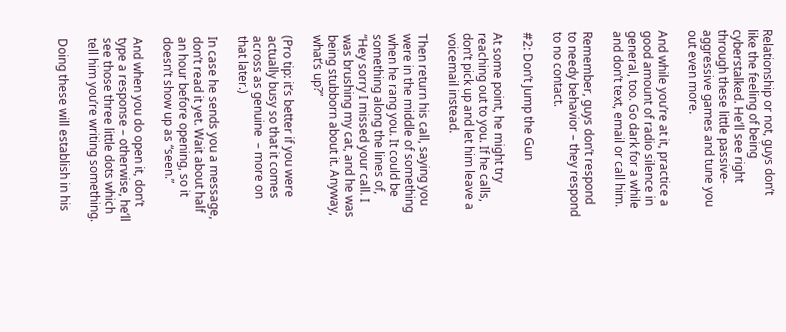Relationship or not, guys don’t like the feeling of being cyberstalked. He’ll see right through these little passive-aggressive games and tune you out even more.

And while you’re at it, practice a good amount of radio silence in general, too. Go dark for a while and don’t text, email or call him.

Remember, guys don’t respond to needy behavior – they respond to no contact.

#2: Don’t Jump the Gun

At some point, he might try reaching out to you. If he calls, don’t pick up and let him leave a voicemail instead.

Then return his call, saying you were in the middle of something when he rang you. It could be something along the lines of, “Hey sorry I missed your call. I was brushing my cat, and he was being stubborn about it. Anyway, what’s up?”

(Pro tip: it’s better if you were actually busy so that it comes across as genuine  – more on that later.)

In case he sends you a message, don’t read it yet. Wait about half an hour before opening, so it doesn’t show up as “seen.”

And when you do open it, don’t type a response – otherwise, he’ll see those three little dots which tell him you’re writing something.

Doing these will establish in his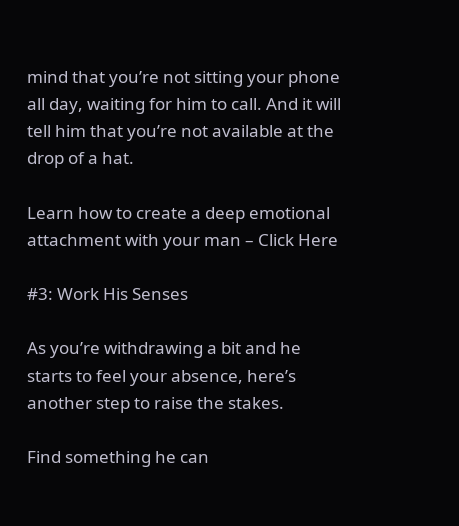mind that you’re not sitting your phone all day, waiting for him to call. And it will tell him that you’re not available at the drop of a hat.

Learn how to create a deep emotional attachment with your man – Click Here

#3: Work His Senses

As you’re withdrawing a bit and he starts to feel your absence, here’s another step to raise the stakes.

Find something he can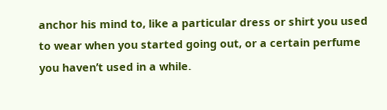anchor his mind to, like a particular dress or shirt you used to wear when you started going out, or a certain perfume you haven’t used in a while.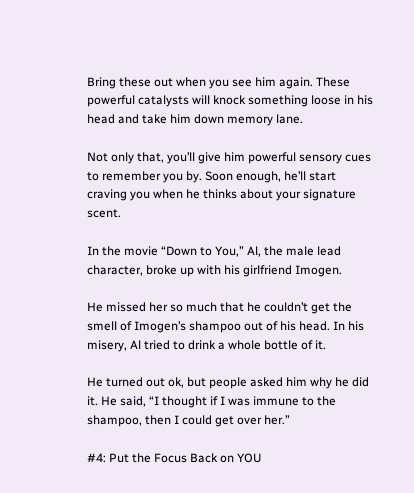Bring these out when you see him again. These powerful catalysts will knock something loose in his head and take him down memory lane.

Not only that, you’ll give him powerful sensory cues to remember you by. Soon enough, he’ll start craving you when he thinks about your signature scent.

In the movie “Down to You,” Al, the male lead character, broke up with his girlfriend Imogen.

He missed her so much that he couldn’t get the smell of Imogen’s shampoo out of his head. In his misery, Al tried to drink a whole bottle of it.

He turned out ok, but people asked him why he did it. He said, “I thought if I was immune to the shampoo, then I could get over her.”

#4: Put the Focus Back on YOU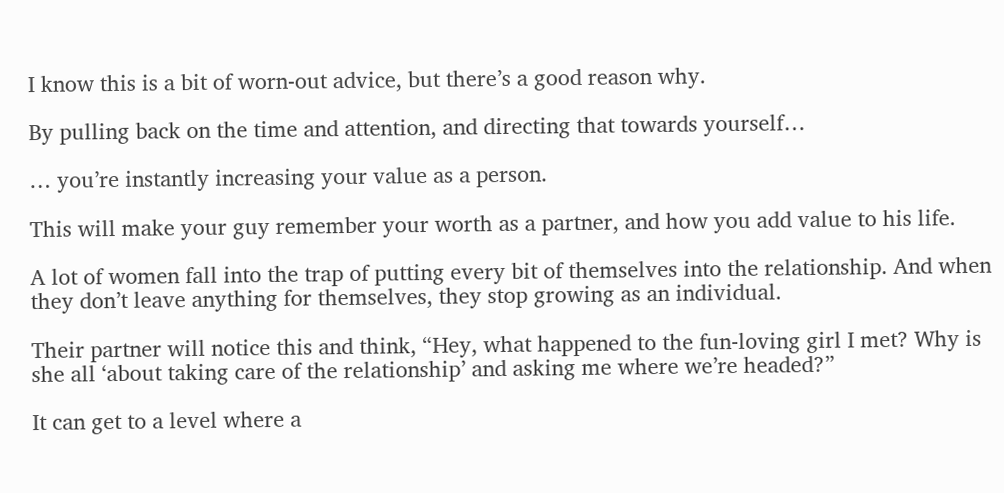I know this is a bit of worn-out advice, but there’s a good reason why.

By pulling back on the time and attention, and directing that towards yourself…

… you’re instantly increasing your value as a person.

This will make your guy remember your worth as a partner, and how you add value to his life.

A lot of women fall into the trap of putting every bit of themselves into the relationship. And when they don’t leave anything for themselves, they stop growing as an individual.

Their partner will notice this and think, “Hey, what happened to the fun-loving girl I met? Why is she all ‘about taking care of the relationship’ and asking me where we’re headed?”

It can get to a level where a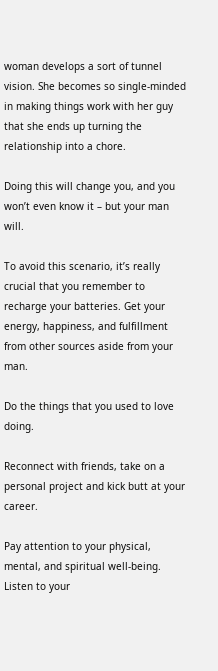woman develops a sort of tunnel vision. She becomes so single-minded in making things work with her guy that she ends up turning the relationship into a chore.

Doing this will change you, and you won’t even know it – but your man will.

To avoid this scenario, it’s really crucial that you remember to recharge your batteries. Get your energy, happiness, and fulfillment from other sources aside from your man.

Do the things that you used to love doing.

Reconnect with friends, take on a personal project and kick butt at your career.

Pay attention to your physical, mental, and spiritual well-being. Listen to your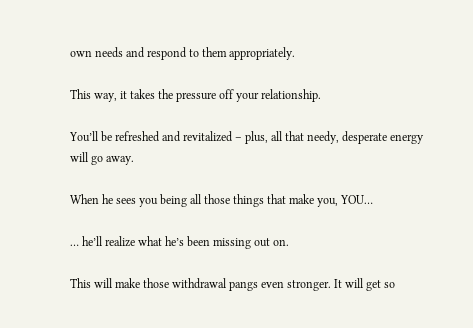own needs and respond to them appropriately.

This way, it takes the pressure off your relationship.

You’ll be refreshed and revitalized – plus, all that needy, desperate energy will go away.

When he sees you being all those things that make you, YOU…

… he’ll realize what he’s been missing out on.

This will make those withdrawal pangs even stronger. It will get so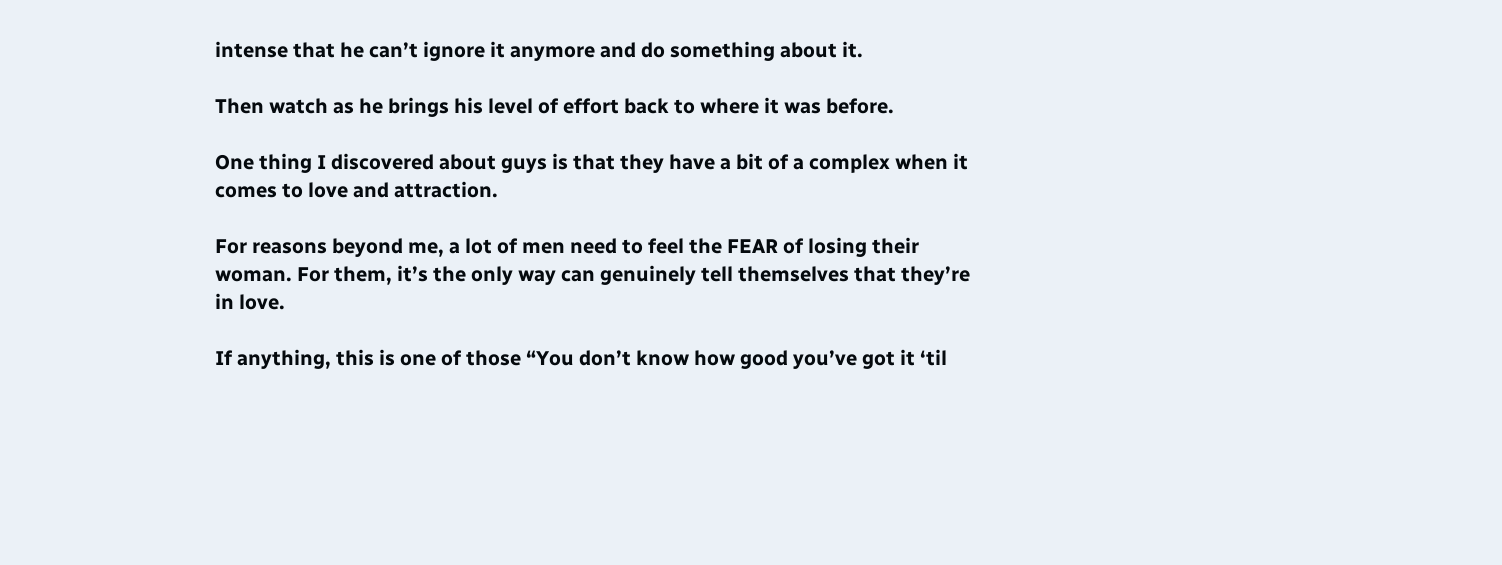intense that he can’t ignore it anymore and do something about it.

Then watch as he brings his level of effort back to where it was before.

One thing I discovered about guys is that they have a bit of a complex when it comes to love and attraction.

For reasons beyond me, a lot of men need to feel the FEAR of losing their woman. For them, it’s the only way can genuinely tell themselves that they’re in love.

If anything, this is one of those “You don’t know how good you’ve got it ‘til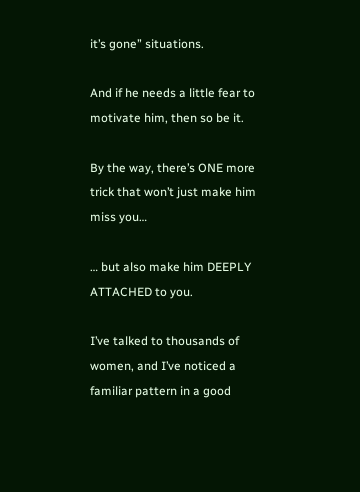it’s gone” situations.

And if he needs a little fear to motivate him, then so be it.

By the way, there’s ONE more trick that won’t just make him miss you…

… but also make him DEEPLY ATTACHED to you.

I’ve talked to thousands of women, and I’ve noticed a familiar pattern in a good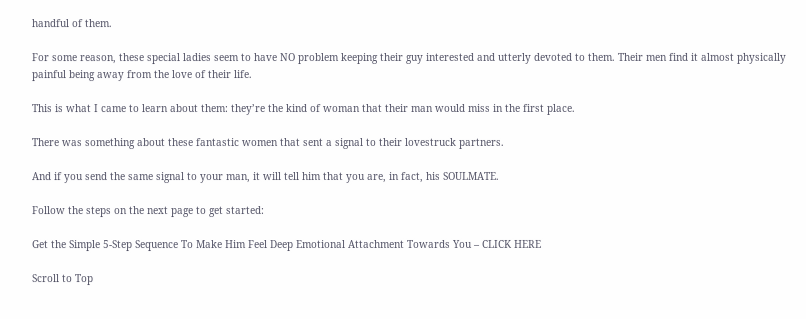handful of them.

For some reason, these special ladies seem to have NO problem keeping their guy interested and utterly devoted to them. Their men find it almost physically painful being away from the love of their life.

This is what I came to learn about them: they’re the kind of woman that their man would miss in the first place.

There was something about these fantastic women that sent a signal to their lovestruck partners.

And if you send the same signal to your man, it will tell him that you are, in fact, his SOULMATE.

Follow the steps on the next page to get started:

Get the Simple 5-Step Sequence To Make Him Feel Deep Emotional Attachment Towards You – CLICK HERE

Scroll to Top